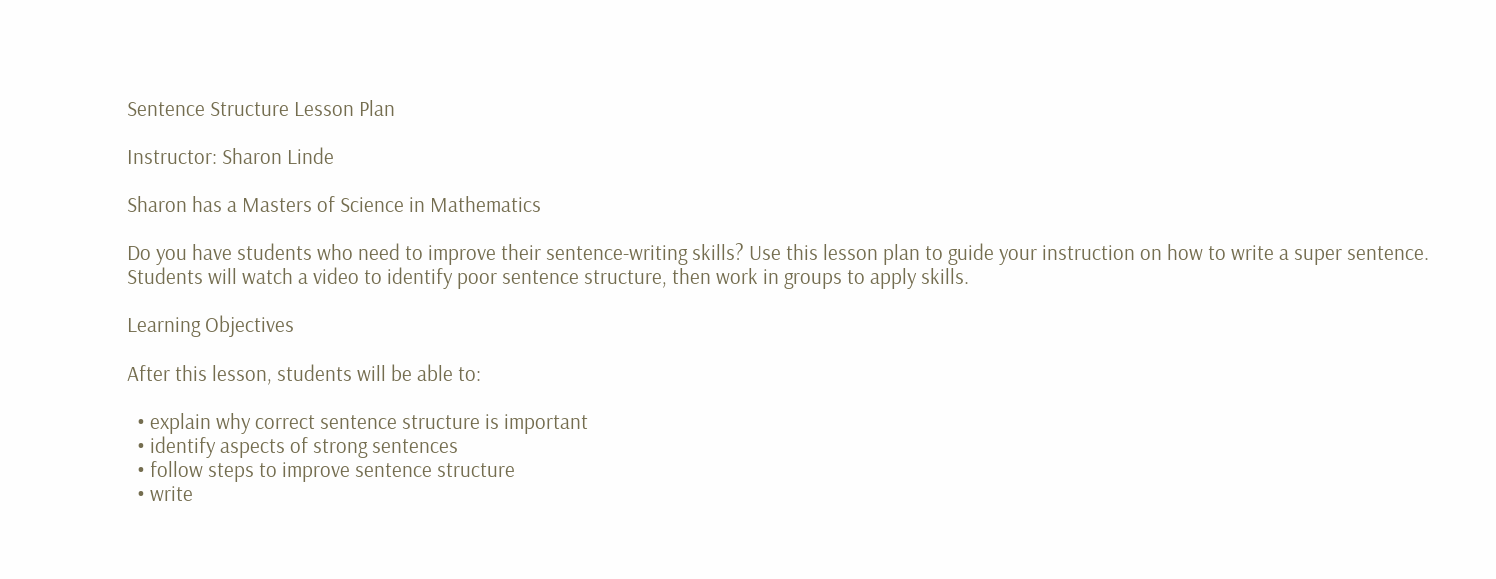Sentence Structure Lesson Plan

Instructor: Sharon Linde

Sharon has a Masters of Science in Mathematics

Do you have students who need to improve their sentence-writing skills? Use this lesson plan to guide your instruction on how to write a super sentence. Students will watch a video to identify poor sentence structure, then work in groups to apply skills.

Learning Objectives

After this lesson, students will be able to:

  • explain why correct sentence structure is important
  • identify aspects of strong sentences
  • follow steps to improve sentence structure
  • write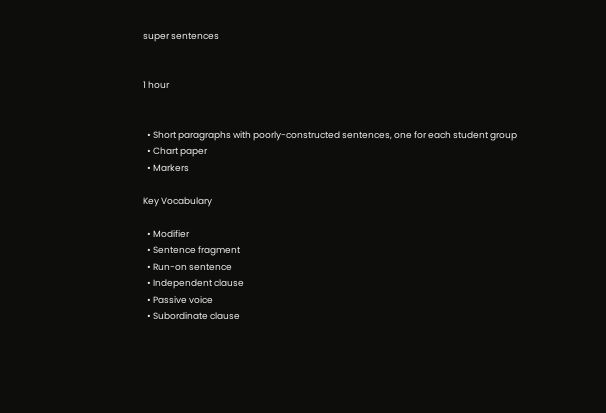super sentences


1 hour


  • Short paragraphs with poorly-constructed sentences, one for each student group
  • Chart paper
  • Markers

Key Vocabulary

  • Modifier
  • Sentence fragment
  • Run-on sentence
  • Independent clause
  • Passive voice
  • Subordinate clause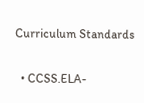Curriculum Standards

  • CCSS.ELA-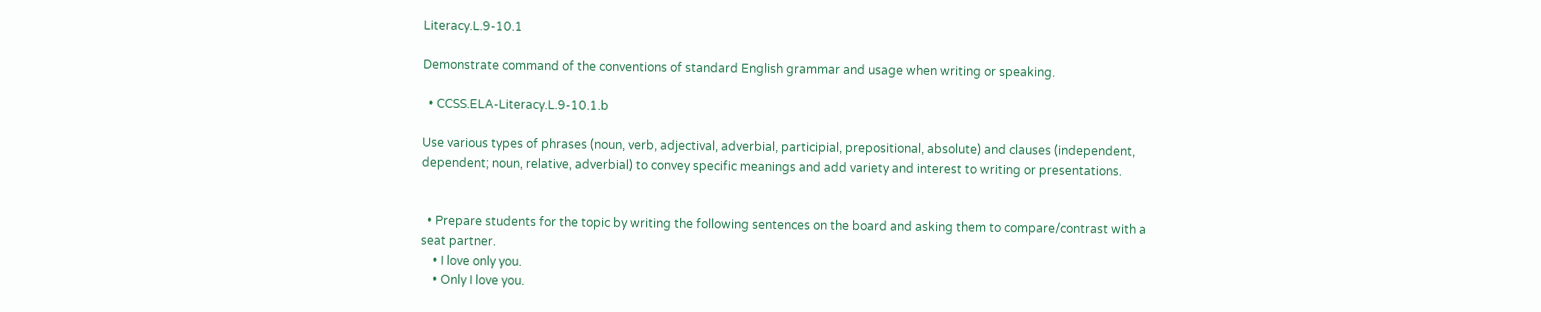Literacy.L.9-10.1

Demonstrate command of the conventions of standard English grammar and usage when writing or speaking.

  • CCSS.ELA-Literacy.L.9-10.1.b

Use various types of phrases (noun, verb, adjectival, adverbial, participial, prepositional, absolute) and clauses (independent, dependent; noun, relative, adverbial) to convey specific meanings and add variety and interest to writing or presentations.


  • Prepare students for the topic by writing the following sentences on the board and asking them to compare/contrast with a seat partner.
    • I love only you.
    • Only I love you.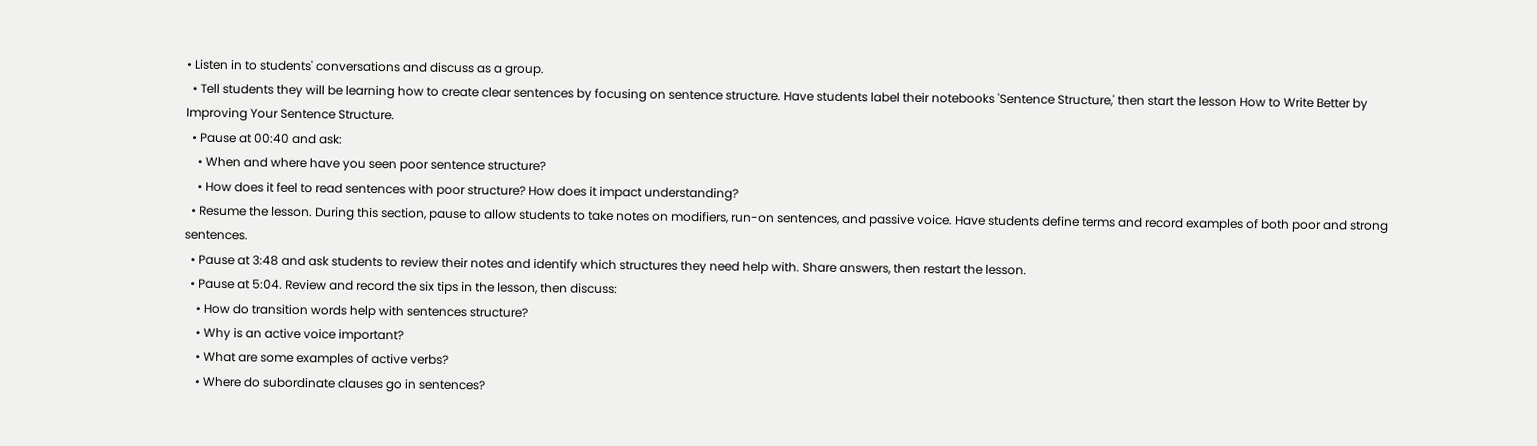• Listen in to students' conversations and discuss as a group.
  • Tell students they will be learning how to create clear sentences by focusing on sentence structure. Have students label their notebooks 'Sentence Structure,' then start the lesson How to Write Better by Improving Your Sentence Structure.
  • Pause at 00:40 and ask:
    • When and where have you seen poor sentence structure?
    • How does it feel to read sentences with poor structure? How does it impact understanding?
  • Resume the lesson. During this section, pause to allow students to take notes on modifiers, run-on sentences, and passive voice. Have students define terms and record examples of both poor and strong sentences.
  • Pause at 3:48 and ask students to review their notes and identify which structures they need help with. Share answers, then restart the lesson.
  • Pause at 5:04. Review and record the six tips in the lesson, then discuss:
    • How do transition words help with sentences structure?
    • Why is an active voice important?
    • What are some examples of active verbs?
    • Where do subordinate clauses go in sentences?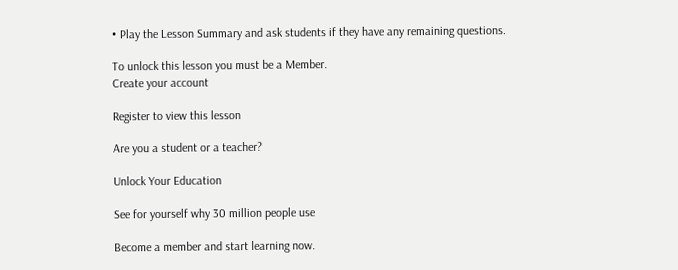• Play the Lesson Summary and ask students if they have any remaining questions.

To unlock this lesson you must be a Member.
Create your account

Register to view this lesson

Are you a student or a teacher?

Unlock Your Education

See for yourself why 30 million people use

Become a member and start learning now.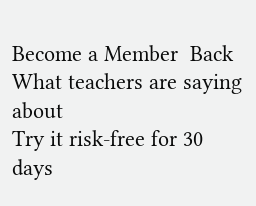Become a Member  Back
What teachers are saying about
Try it risk-free for 30 days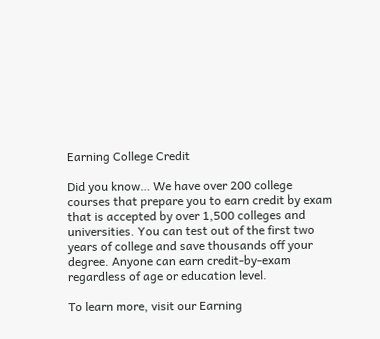Earning College Credit

Did you know… We have over 200 college courses that prepare you to earn credit by exam that is accepted by over 1,500 colleges and universities. You can test out of the first two years of college and save thousands off your degree. Anyone can earn credit-by-exam regardless of age or education level.

To learn more, visit our Earning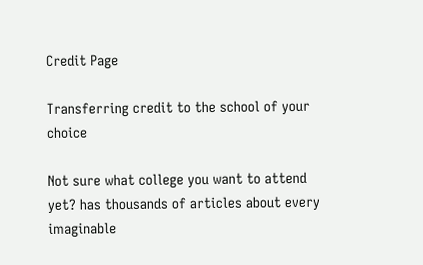Credit Page

Transferring credit to the school of your choice

Not sure what college you want to attend yet? has thousands of articles about every imaginable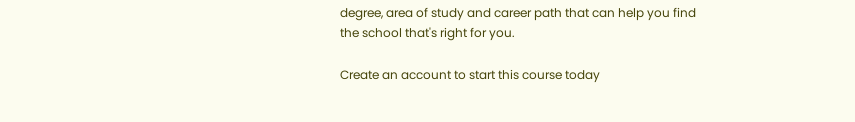degree, area of study and career path that can help you find the school that's right for you.

Create an account to start this course today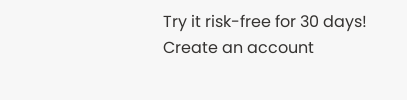Try it risk-free for 30 days!
Create an account